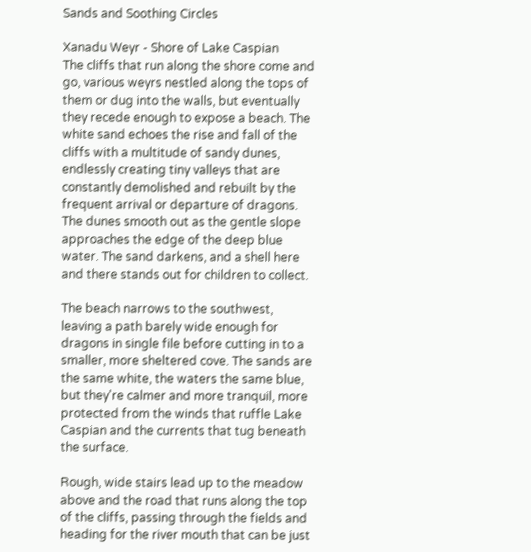Sands and Soothing Circles

Xanadu Weyr - Shore of Lake Caspian
The cliffs that run along the shore come and go, various weyrs nestled along the tops of them or dug into the walls, but eventually they recede enough to expose a beach. The white sand echoes the rise and fall of the cliffs with a multitude of sandy dunes, endlessly creating tiny valleys that are constantly demolished and rebuilt by the frequent arrival or departure of dragons. The dunes smooth out as the gentle slope approaches the edge of the deep blue water. The sand darkens, and a shell here and there stands out for children to collect.

The beach narrows to the southwest, leaving a path barely wide enough for dragons in single file before cutting in to a smaller, more sheltered cove. The sands are the same white, the waters the same blue, but they're calmer and more tranquil, more protected from the winds that ruffle Lake Caspian and the currents that tug beneath the surface.

Rough, wide stairs lead up to the meadow above and the road that runs along the top of the cliffs, passing through the fields and heading for the river mouth that can be just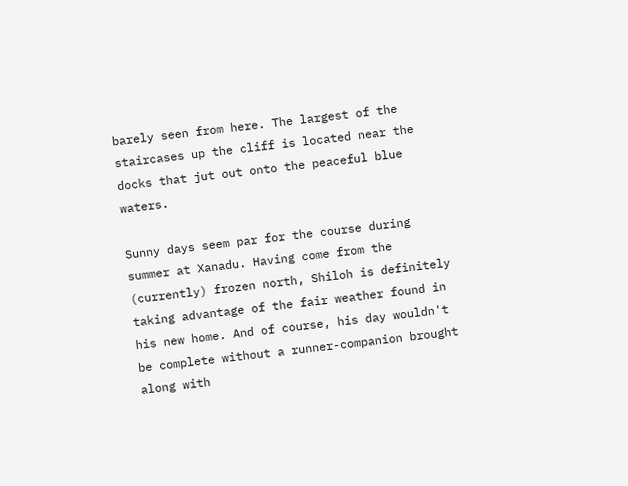barely seen from here. The largest of the staircases up the cliff is located near the docks that jut out onto the peaceful blue waters.

Sunny days seem par for the course during summer at Xanadu. Having come from the (currently) frozen north, Shiloh is definitely taking advantage of the fair weather found in his new home. And of course, his day wouldn't be complete without a runner-companion brought along with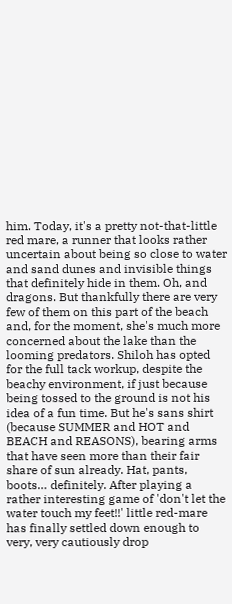him. Today, it's a pretty not-that-little red mare, a runner that looks rather uncertain about being so close to water and sand dunes and invisible things that definitely hide in them. Oh, and dragons. But thankfully there are very few of them on this part of the beach and, for the moment, she's much more concerned about the lake than the looming predators. Shiloh has opted for the full tack workup, despite the beachy environment, if just because being tossed to the ground is not his idea of a fun time. But he's sans shirt (because SUMMER and HOT and BEACH and REASONS), bearing arms that have seen more than their fair share of sun already. Hat, pants, boots… definitely. After playing a rather interesting game of 'don't let the water touch my feet!!' little red-mare has finally settled down enough to very, very cautiously drop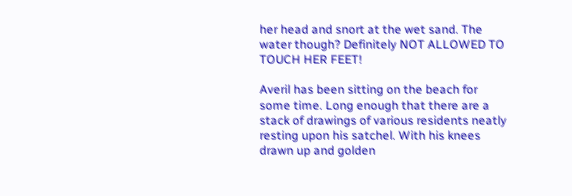her head and snort at the wet sand. The water though? Definitely NOT ALLOWED TO TOUCH HER FEET!

Averil has been sitting on the beach for some time. Long enough that there are a stack of drawings of various residents neatly resting upon his satchel. With his knees drawn up and golden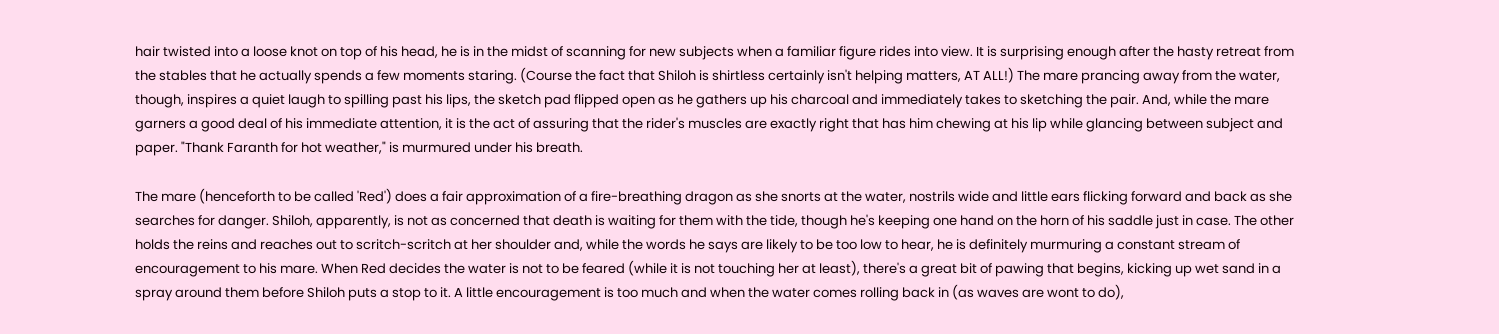hair twisted into a loose knot on top of his head, he is in the midst of scanning for new subjects when a familiar figure rides into view. It is surprising enough after the hasty retreat from the stables that he actually spends a few moments staring. (Course the fact that Shiloh is shirtless certainly isn't helping matters, AT ALL!) The mare prancing away from the water, though, inspires a quiet laugh to spilling past his lips, the sketch pad flipped open as he gathers up his charcoal and immediately takes to sketching the pair. And, while the mare garners a good deal of his immediate attention, it is the act of assuring that the rider's muscles are exactly right that has him chewing at his lip while glancing between subject and paper. "Thank Faranth for hot weather," is murmured under his breath.

The mare (henceforth to be called 'Red') does a fair approximation of a fire-breathing dragon as she snorts at the water, nostrils wide and little ears flicking forward and back as she searches for danger. Shiloh, apparently, is not as concerned that death is waiting for them with the tide, though he's keeping one hand on the horn of his saddle just in case. The other holds the reins and reaches out to scritch-scritch at her shoulder and, while the words he says are likely to be too low to hear, he is definitely murmuring a constant stream of encouragement to his mare. When Red decides the water is not to be feared (while it is not touching her at least), there's a great bit of pawing that begins, kicking up wet sand in a spray around them before Shiloh puts a stop to it. A little encouragement is too much and when the water comes rolling back in (as waves are wont to do),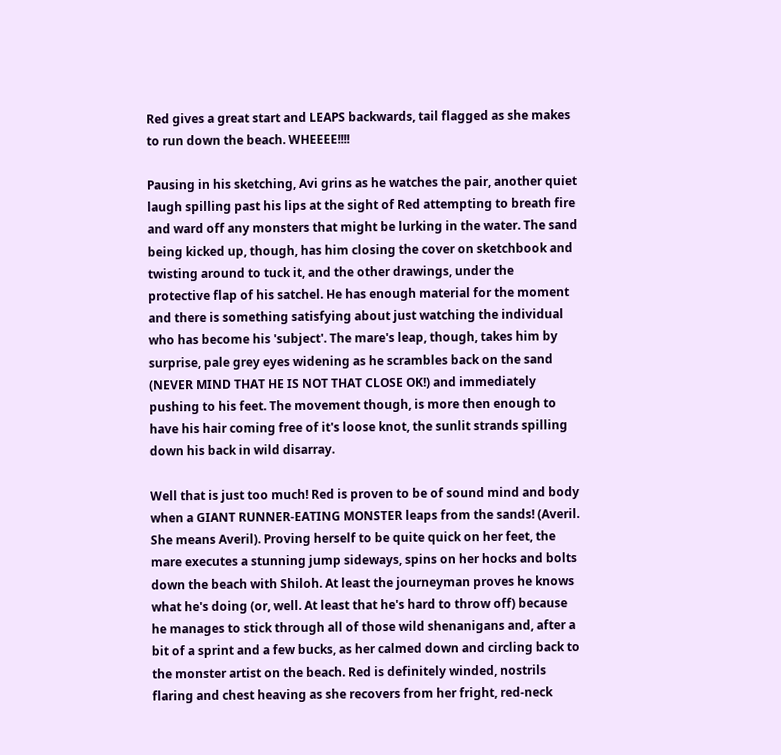Red gives a great start and LEAPS backwards, tail flagged as she makes to run down the beach. WHEEEE!!!!

Pausing in his sketching, Avi grins as he watches the pair, another quiet laugh spilling past his lips at the sight of Red attempting to breath fire and ward off any monsters that might be lurking in the water. The sand being kicked up, though, has him closing the cover on sketchbook and twisting around to tuck it, and the other drawings, under the protective flap of his satchel. He has enough material for the moment and there is something satisfying about just watching the individual who has become his 'subject'. The mare's leap, though, takes him by surprise, pale grey eyes widening as he scrambles back on the sand (NEVER MIND THAT HE IS NOT THAT CLOSE OK!) and immediately pushing to his feet. The movement though, is more then enough to have his hair coming free of it's loose knot, the sunlit strands spilling down his back in wild disarray.

Well that is just too much! Red is proven to be of sound mind and body when a GIANT RUNNER-EATING MONSTER leaps from the sands! (Averil. She means Averil). Proving herself to be quite quick on her feet, the mare executes a stunning jump sideways, spins on her hocks and bolts down the beach with Shiloh. At least the journeyman proves he knows what he's doing (or, well. At least that he's hard to throw off) because he manages to stick through all of those wild shenanigans and, after a bit of a sprint and a few bucks, as her calmed down and circling back to the monster artist on the beach. Red is definitely winded, nostrils flaring and chest heaving as she recovers from her fright, red-neck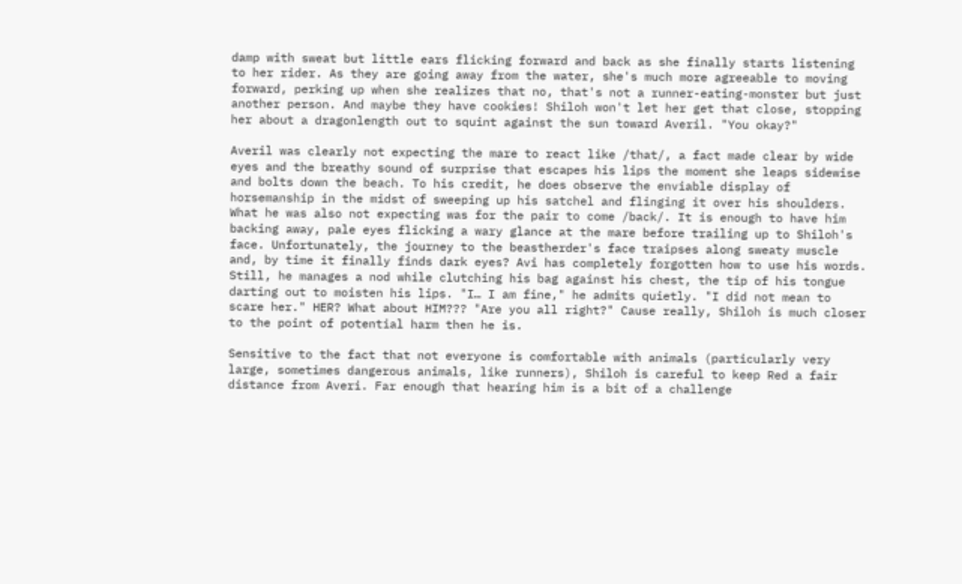damp with sweat but little ears flicking forward and back as she finally starts listening to her rider. As they are going away from the water, she's much more agreeable to moving forward, perking up when she realizes that no, that's not a runner-eating-monster but just another person. And maybe they have cookies! Shiloh won't let her get that close, stopping her about a dragonlength out to squint against the sun toward Averil. "You okay?"

Averil was clearly not expecting the mare to react like /that/, a fact made clear by wide eyes and the breathy sound of surprise that escapes his lips the moment she leaps sidewise and bolts down the beach. To his credit, he does observe the enviable display of horsemanship in the midst of sweeping up his satchel and flinging it over his shoulders. What he was also not expecting was for the pair to come /back/. It is enough to have him backing away, pale eyes flicking a wary glance at the mare before trailing up to Shiloh's face. Unfortunately, the journey to the beastherder's face traipses along sweaty muscle and, by time it finally finds dark eyes? Avi has completely forgotten how to use his words. Still, he manages a nod while clutching his bag against his chest, the tip of his tongue darting out to moisten his lips. "I… I am fine," he admits quietly. "I did not mean to scare her." HER? What about HIM??? "Are you all right?" Cause really, Shiloh is much closer to the point of potential harm then he is.

Sensitive to the fact that not everyone is comfortable with animals (particularly very large, sometimes dangerous animals, like runners), Shiloh is careful to keep Red a fair distance from Averi. Far enough that hearing him is a bit of a challenge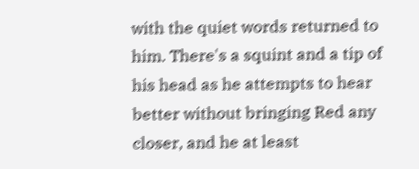with the quiet words returned to him. There's a squint and a tip of his head as he attempts to hear better without bringing Red any closer, and he at least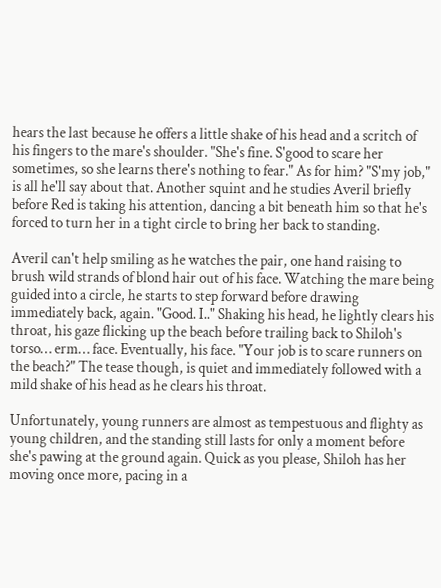hears the last because he offers a little shake of his head and a scritch of his fingers to the mare's shoulder. "She's fine. S'good to scare her sometimes, so she learns there's nothing to fear." As for him? "S'my job," is all he'll say about that. Another squint and he studies Averil briefly before Red is taking his attention, dancing a bit beneath him so that he's forced to turn her in a tight circle to bring her back to standing.

Averil can't help smiling as he watches the pair, one hand raising to brush wild strands of blond hair out of his face. Watching the mare being guided into a circle, he starts to step forward before drawing immediately back, again. "Good. I.." Shaking his head, he lightly clears his throat, his gaze flicking up the beach before trailing back to Shiloh's torso… erm… face. Eventually, his face. "Your job is to scare runners on the beach?" The tease though, is quiet and immediately followed with a mild shake of his head as he clears his throat.

Unfortunately, young runners are almost as tempestuous and flighty as young children, and the standing still lasts for only a moment before she's pawing at the ground again. Quick as you please, Shiloh has her moving once more, pacing in a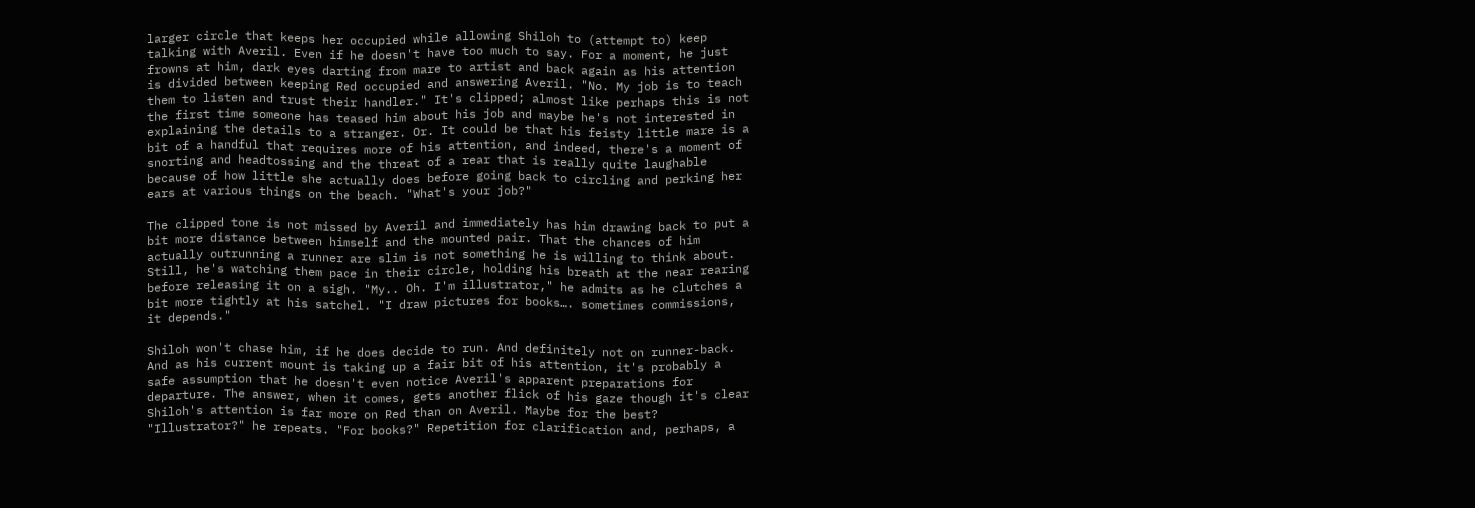larger circle that keeps her occupied while allowing Shiloh to (attempt to) keep talking with Averil. Even if he doesn't have too much to say. For a moment, he just frowns at him, dark eyes darting from mare to artist and back again as his attention is divided between keeping Red occupied and answering Averil. "No. My job is to teach them to listen and trust their handler." It's clipped; almost like perhaps this is not the first time someone has teased him about his job and maybe he's not interested in explaining the details to a stranger. Or. It could be that his feisty little mare is a bit of a handful that requires more of his attention, and indeed, there's a moment of snorting and headtossing and the threat of a rear that is really quite laughable because of how little she actually does before going back to circling and perking her ears at various things on the beach. "What's your job?"

The clipped tone is not missed by Averil and immediately has him drawing back to put a bit more distance between himself and the mounted pair. That the chances of him actually outrunning a runner are slim is not something he is willing to think about. Still, he's watching them pace in their circle, holding his breath at the near rearing before releasing it on a sigh. "My.. Oh. I'm illustrator," he admits as he clutches a bit more tightly at his satchel. "I draw pictures for books…. sometimes commissions, it depends."

Shiloh won't chase him, if he does decide to run. And definitely not on runner-back. And as his current mount is taking up a fair bit of his attention, it's probably a safe assumption that he doesn't even notice Averil's apparent preparations for departure. The answer, when it comes, gets another flick of his gaze though it's clear Shiloh's attention is far more on Red than on Averil. Maybe for the best? "Illustrator?" he repeats. "For books?" Repetition for clarification and, perhaps, a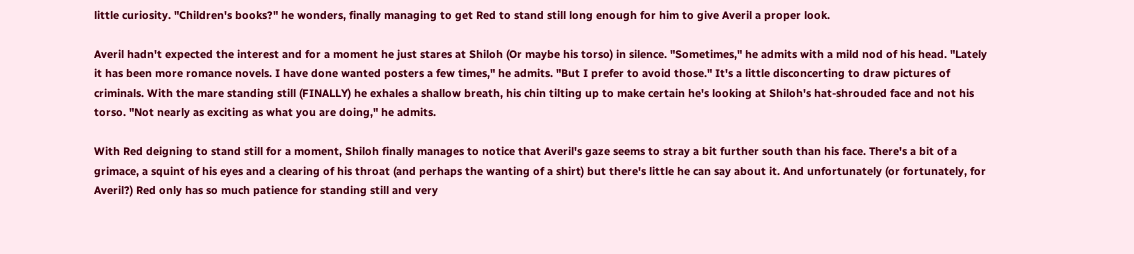little curiosity. "Children's books?" he wonders, finally managing to get Red to stand still long enough for him to give Averil a proper look.

Averil hadn't expected the interest and for a moment he just stares at Shiloh (Or maybe his torso) in silence. "Sometimes," he admits with a mild nod of his head. "Lately it has been more romance novels. I have done wanted posters a few times," he admits. "But I prefer to avoid those." It's a little disconcerting to draw pictures of criminals. With the mare standing still (FINALLY) he exhales a shallow breath, his chin tilting up to make certain he's looking at Shiloh's hat-shrouded face and not his torso. "Not nearly as exciting as what you are doing," he admits.

With Red deigning to stand still for a moment, Shiloh finally manages to notice that Averil's gaze seems to stray a bit further south than his face. There's a bit of a grimace, a squint of his eyes and a clearing of his throat (and perhaps the wanting of a shirt) but there's little he can say about it. And unfortunately (or fortunately, for Averil?) Red only has so much patience for standing still and very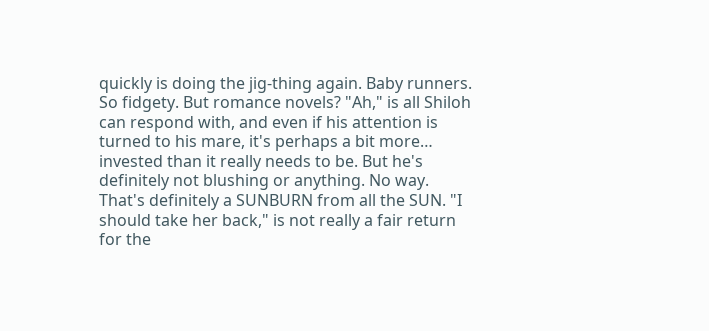quickly is doing the jig-thing again. Baby runners. So fidgety. But romance novels? "Ah," is all Shiloh can respond with, and even if his attention is turned to his mare, it's perhaps a bit more… invested than it really needs to be. But he's definitely not blushing or anything. No way. That's definitely a SUNBURN from all the SUN. "I should take her back," is not really a fair return for the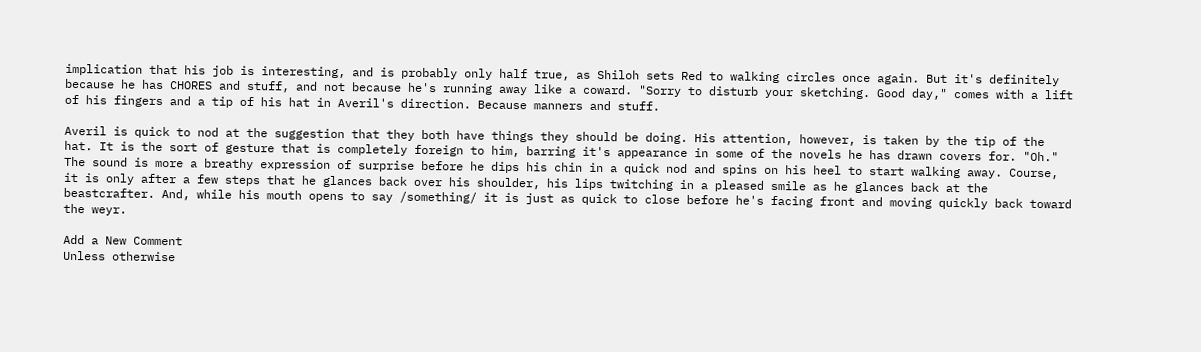implication that his job is interesting, and is probably only half true, as Shiloh sets Red to walking circles once again. But it's definitely because he has CHORES and stuff, and not because he's running away like a coward. "Sorry to disturb your sketching. Good day," comes with a lift of his fingers and a tip of his hat in Averil's direction. Because manners and stuff.

Averil is quick to nod at the suggestion that they both have things they should be doing. His attention, however, is taken by the tip of the hat. It is the sort of gesture that is completely foreign to him, barring it's appearance in some of the novels he has drawn covers for. "Oh." The sound is more a breathy expression of surprise before he dips his chin in a quick nod and spins on his heel to start walking away. Course, it is only after a few steps that he glances back over his shoulder, his lips twitching in a pleased smile as he glances back at the beastcrafter. And, while his mouth opens to say /something/ it is just as quick to close before he's facing front and moving quickly back toward the weyr.

Add a New Comment
Unless otherwise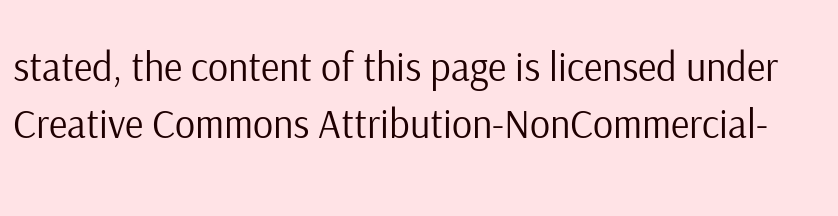stated, the content of this page is licensed under Creative Commons Attribution-NonCommercial-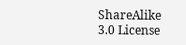ShareAlike 3.0 License